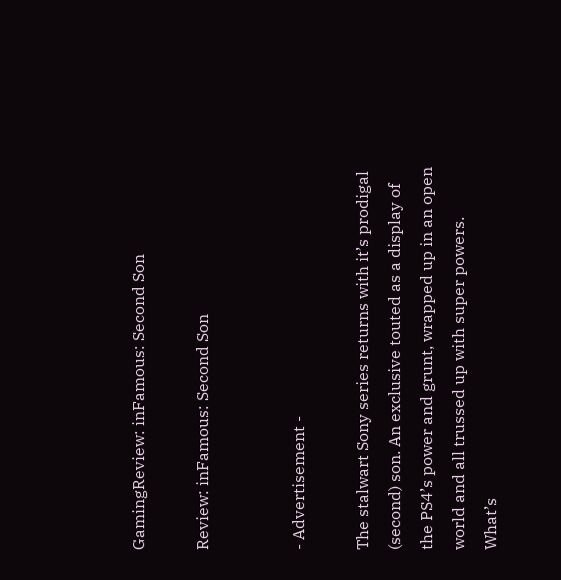GamingReview: inFamous: Second Son

Review: inFamous: Second Son


- Advertisement -

The stalwart Sony series returns with it’s prodigal (second) son. An exclusive touted as a display of the PS4’s power and grunt, wrapped up in an open world and all trussed up with super powers. What’s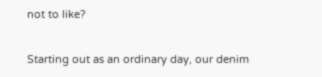not to like?


Starting out as an ordinary day, our denim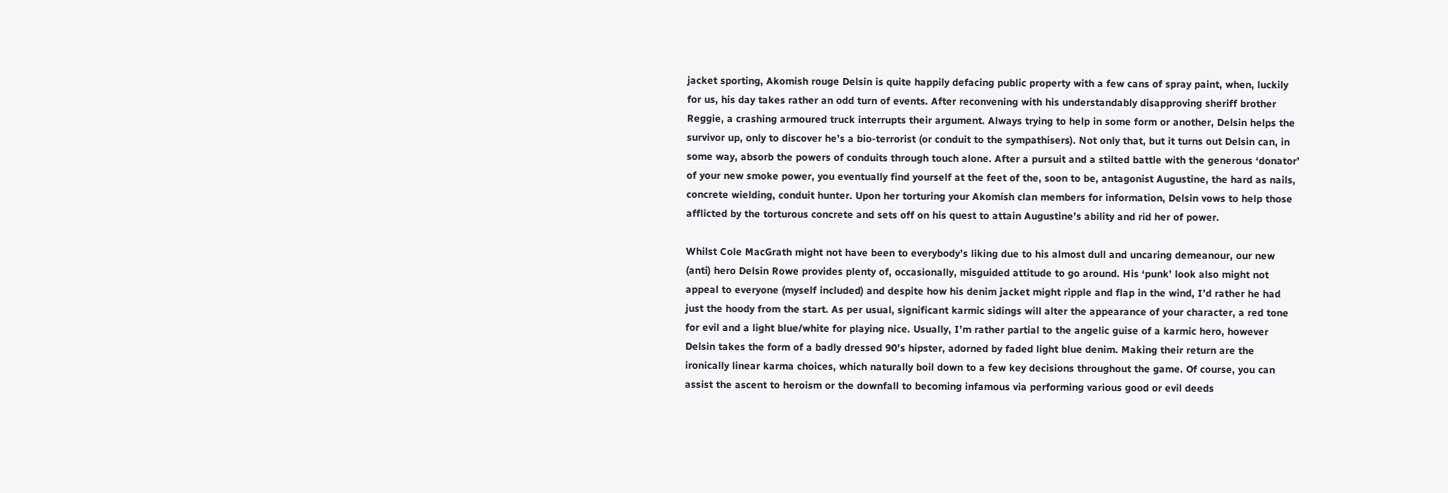jacket sporting, Akomish rouge Delsin is quite happily defacing public property with a few cans of spray paint, when, luckily for us, his day takes rather an odd turn of events. After reconvening with his understandably disapproving sheriff brother Reggie, a crashing armoured truck interrupts their argument. Always trying to help in some form or another, Delsin helps the survivor up, only to discover he’s a bio-terrorist (or conduit to the sympathisers). Not only that, but it turns out Delsin can, in some way, absorb the powers of conduits through touch alone. After a pursuit and a stilted battle with the generous ‘donator’ of your new smoke power, you eventually find yourself at the feet of the, soon to be, antagonist Augustine, the hard as nails, concrete wielding, conduit hunter. Upon her torturing your Akomish clan members for information, Delsin vows to help those afflicted by the torturous concrete and sets off on his quest to attain Augustine’s ability and rid her of power.

Whilst Cole MacGrath might not have been to everybody’s liking due to his almost dull and uncaring demeanour, our new (anti) hero Delsin Rowe provides plenty of, occasionally, misguided attitude to go around. His ‘punk’ look also might not appeal to everyone (myself included) and despite how his denim jacket might ripple and flap in the wind, I’d rather he had just the hoody from the start. As per usual, significant karmic sidings will alter the appearance of your character, a red tone for evil and a light blue/white for playing nice. Usually, I’m rather partial to the angelic guise of a karmic hero, however Delsin takes the form of a badly dressed 90’s hipster, adorned by faded light blue denim. Making their return are the ironically linear karma choices, which naturally boil down to a few key decisions throughout the game. Of course, you can assist the ascent to heroism or the downfall to becoming infamous via performing various good or evil deeds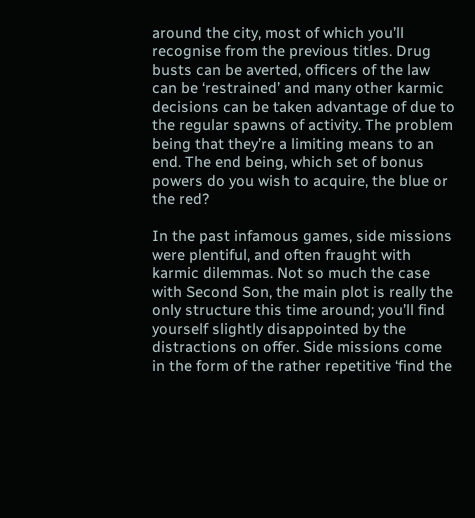around the city, most of which you’ll recognise from the previous titles. Drug busts can be averted, officers of the law can be ‘restrained’ and many other karmic decisions can be taken advantage of due to the regular spawns of activity. The problem being that they’re a limiting means to an end. The end being, which set of bonus powers do you wish to acquire, the blue or the red?

In the past infamous games, side missions were plentiful, and often fraught with karmic dilemmas. Not so much the case with Second Son, the main plot is really the only structure this time around; you’ll find yourself slightly disappointed by the distractions on offer. Side missions come in the form of the rather repetitive ‘find the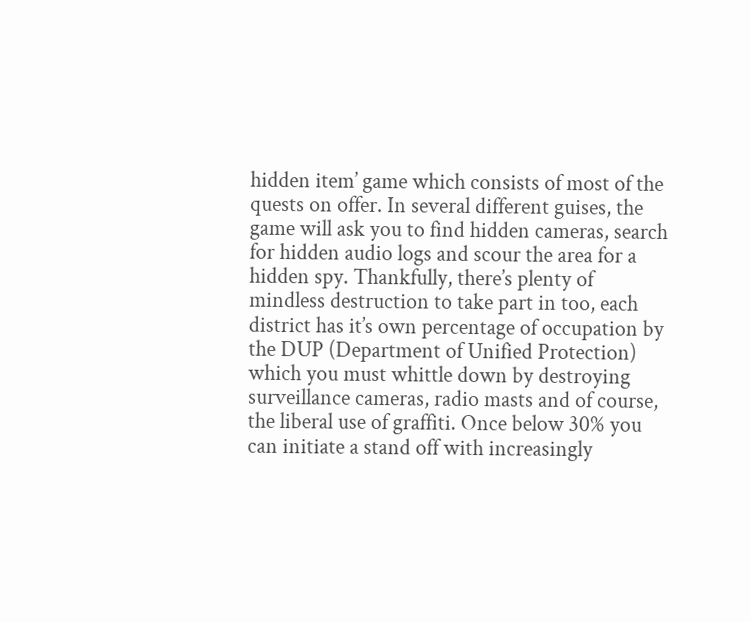hidden item’ game which consists of most of the quests on offer. In several different guises, the game will ask you to find hidden cameras, search for hidden audio logs and scour the area for a hidden spy. Thankfully, there’s plenty of mindless destruction to take part in too, each district has it’s own percentage of occupation by the DUP (Department of Unified Protection) which you must whittle down by destroying surveillance cameras, radio masts and of course, the liberal use of graffiti. Once below 30% you can initiate a stand off with increasingly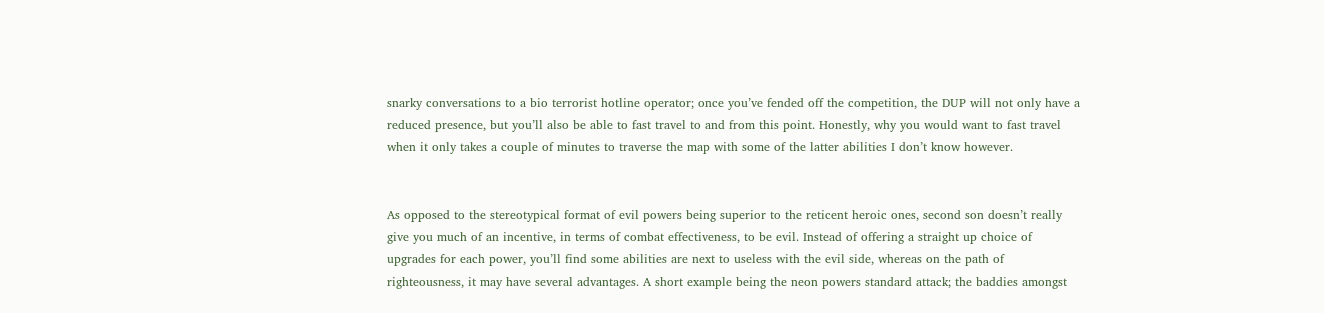snarky conversations to a bio terrorist hotline operator; once you’ve fended off the competition, the DUP will not only have a reduced presence, but you’ll also be able to fast travel to and from this point. Honestly, why you would want to fast travel when it only takes a couple of minutes to traverse the map with some of the latter abilities I don’t know however.


As opposed to the stereotypical format of evil powers being superior to the reticent heroic ones, second son doesn’t really give you much of an incentive, in terms of combat effectiveness, to be evil. Instead of offering a straight up choice of upgrades for each power, you’ll find some abilities are next to useless with the evil side, whereas on the path of righteousness, it may have several advantages. A short example being the neon powers standard attack; the baddies amongst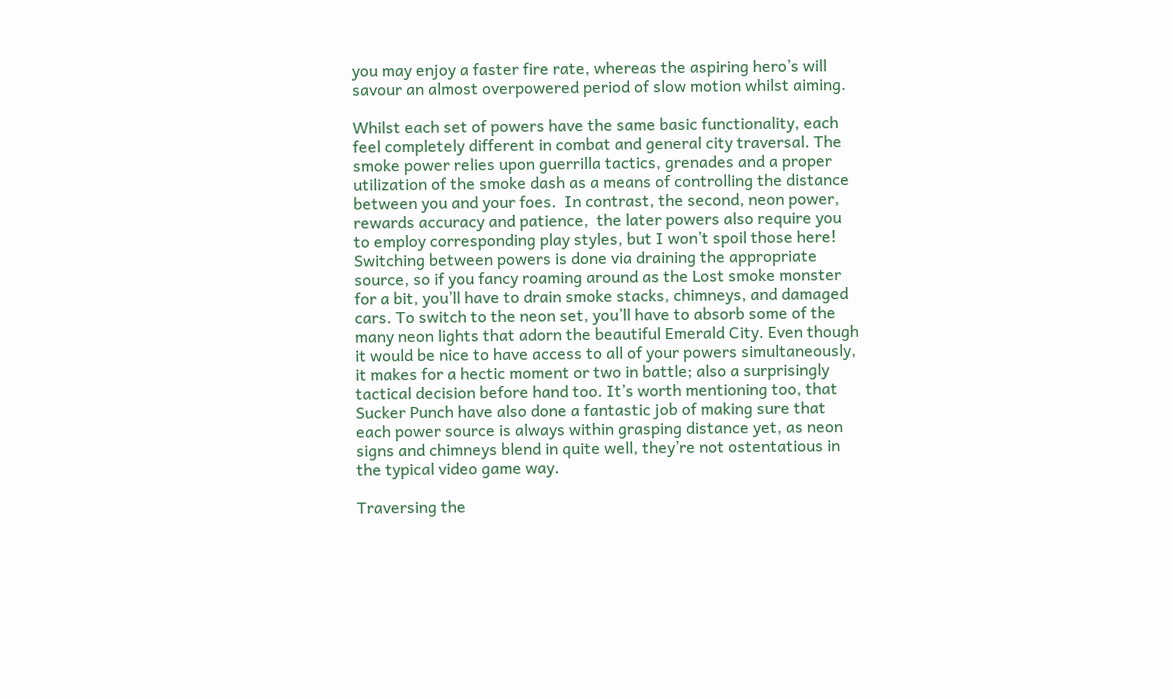you may enjoy a faster fire rate, whereas the aspiring hero’s will savour an almost overpowered period of slow motion whilst aiming.

Whilst each set of powers have the same basic functionality, each feel completely different in combat and general city traversal. The smoke power relies upon guerrilla tactics, grenades and a proper utilization of the smoke dash as a means of controlling the distance between you and your foes.  In contrast, the second, neon power, rewards accuracy and patience,  the later powers also require you to employ corresponding play styles, but I won’t spoil those here! Switching between powers is done via draining the appropriate source, so if you fancy roaming around as the Lost smoke monster for a bit, you’ll have to drain smoke stacks, chimneys, and damaged cars. To switch to the neon set, you’ll have to absorb some of the many neon lights that adorn the beautiful Emerald City. Even though it would be nice to have access to all of your powers simultaneously, it makes for a hectic moment or two in battle; also a surprisingly tactical decision before hand too. It’s worth mentioning too, that Sucker Punch have also done a fantastic job of making sure that each power source is always within grasping distance yet, as neon signs and chimneys blend in quite well, they’re not ostentatious in the typical video game way.

Traversing the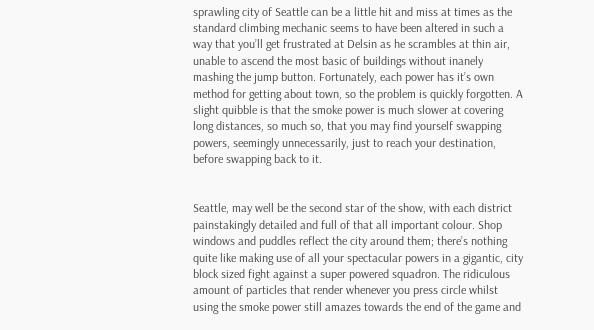sprawling city of Seattle can be a little hit and miss at times as the standard climbing mechanic seems to have been altered in such a way that you’ll get frustrated at Delsin as he scrambles at thin air, unable to ascend the most basic of buildings without inanely mashing the jump button. Fortunately, each power has it’s own method for getting about town, so the problem is quickly forgotten. A slight quibble is that the smoke power is much slower at covering long distances, so much so, that you may find yourself swapping powers, seemingly unnecessarily, just to reach your destination, before swapping back to it.


Seattle, may well be the second star of the show, with each district painstakingly detailed and full of that all important colour. Shop windows and puddles reflect the city around them; there’s nothing quite like making use of all your spectacular powers in a gigantic, city block sized fight against a super powered squadron. The ridiculous amount of particles that render whenever you press circle whilst using the smoke power still amazes towards the end of the game and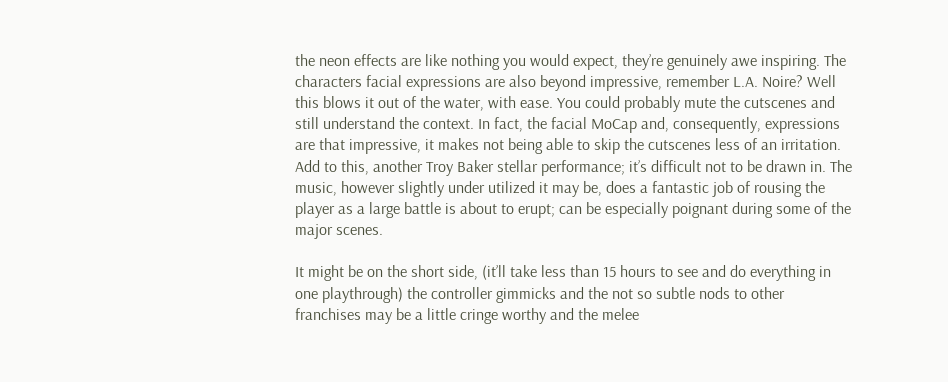the neon effects are like nothing you would expect, they’re genuinely awe inspiring. The characters facial expressions are also beyond impressive, remember L.A. Noire? Well this blows it out of the water, with ease. You could probably mute the cutscenes and still understand the context. In fact, the facial MoCap and, consequently, expressions are that impressive, it makes not being able to skip the cutscenes less of an irritation. Add to this, another Troy Baker stellar performance; it’s difficult not to be drawn in. The music, however slightly under utilized it may be, does a fantastic job of rousing the player as a large battle is about to erupt; can be especially poignant during some of the major scenes.

It might be on the short side, (it’ll take less than 15 hours to see and do everything in one playthrough) the controller gimmicks and the not so subtle nods to other franchises may be a little cringe worthy and the melee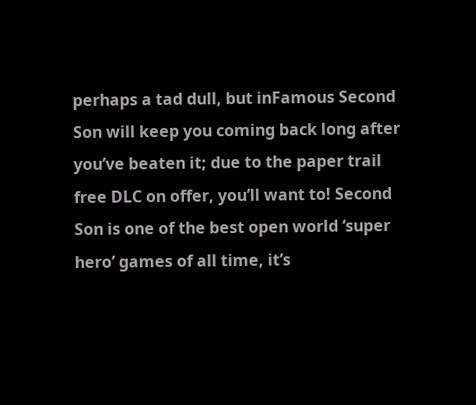perhaps a tad dull, but inFamous Second Son will keep you coming back long after you’ve beaten it; due to the paper trail free DLC on offer, you’ll want to! Second Son is one of the best open world ‘super hero’ games of all time, it’s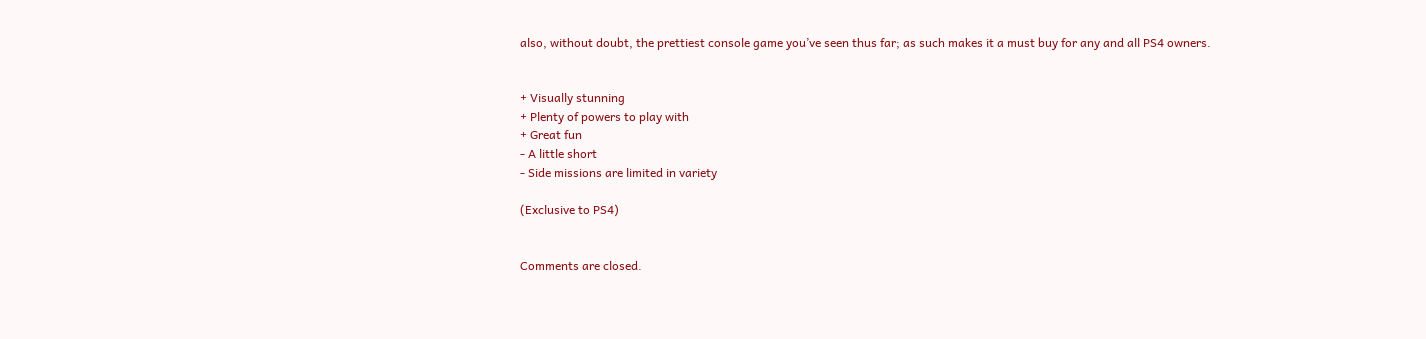also, without doubt, the prettiest console game you’ve seen thus far; as such makes it a must buy for any and all PS4 owners.


+ Visually stunning
+ Plenty of powers to play with
+ Great fun
- A little short
- Side missions are limited in variety

(Exclusive to PS4)


Comments are closed.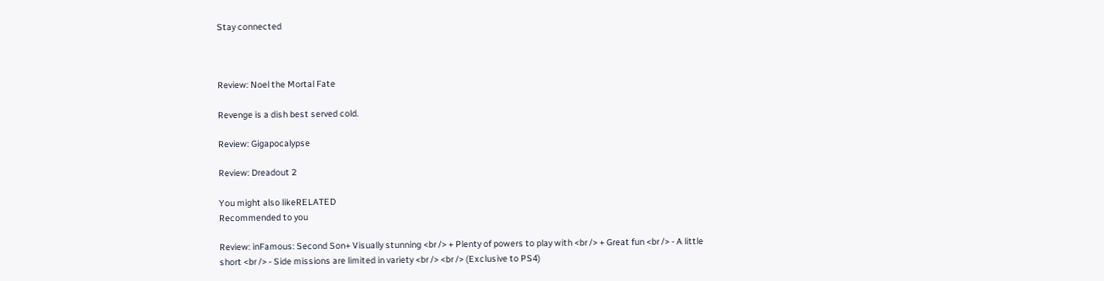Stay connected



Review: Noel the Mortal Fate

Revenge is a dish best served cold.

Review: Gigapocalypse

Review: Dreadout 2

You might also likeRELATED
Recommended to you

Review: inFamous: Second Son+ Visually stunning <br /> + Plenty of powers to play with <br /> + Great fun <br /> - A little short <br /> - Side missions are limited in variety <br /> <br /> (Exclusive to PS4)